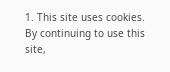1. This site uses cookies. By continuing to use this site,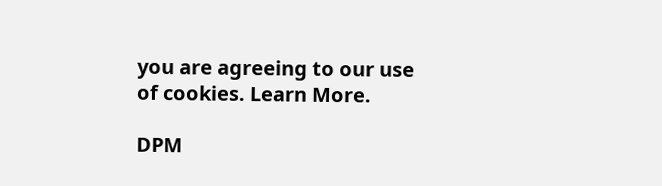you are agreeing to our use of cookies. Learn More.

DPM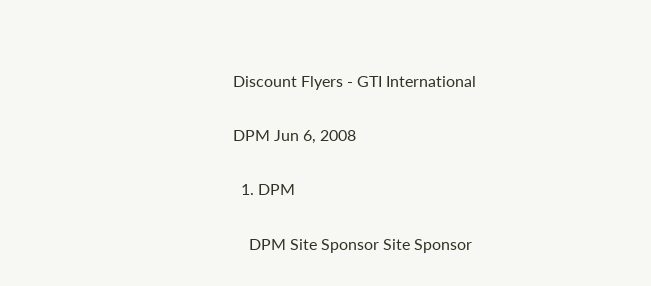Discount Flyers - GTI International

DPM Jun 6, 2008

  1. DPM

    DPM Site Sponsor Site Sponsor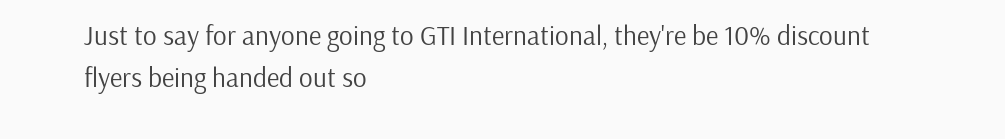Just to say for anyone going to GTI International, they're be 10% discount flyers being handed out so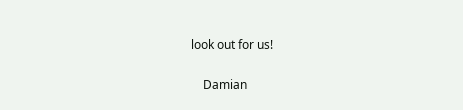look out for us!

    Damian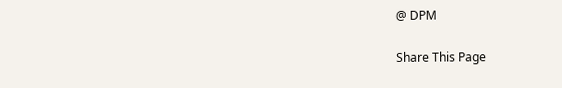@ DPM

Share This Page